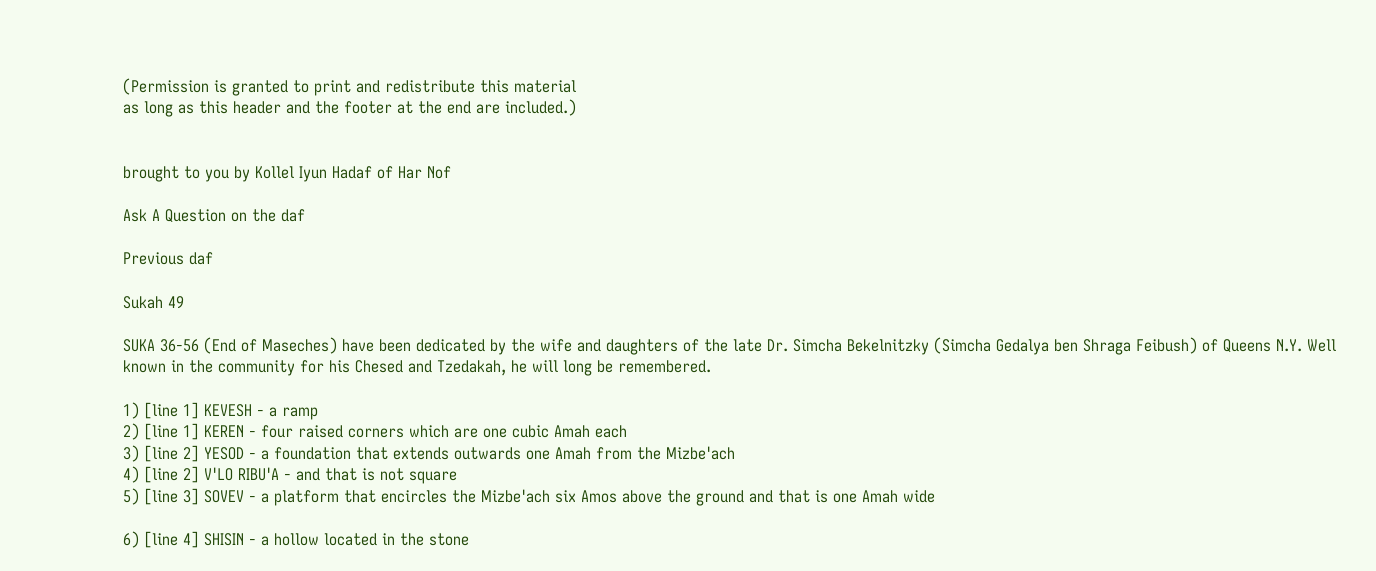(Permission is granted to print and redistribute this material
as long as this header and the footer at the end are included.)


brought to you by Kollel Iyun Hadaf of Har Nof

Ask A Question on the daf

Previous daf

Sukah 49

SUKA 36-56 (End of Maseches) have been dedicated by the wife and daughters of the late Dr. Simcha Bekelnitzky (Simcha Gedalya ben Shraga Feibush) of Queens N.Y. Well known in the community for his Chesed and Tzedakah, he will long be remembered.

1) [line 1] KEVESH - a ramp
2) [line 1] KEREN - four raised corners which are one cubic Amah each
3) [line 2] YESOD - a foundation that extends outwards one Amah from the Mizbe'ach
4) [line 2] V'LO RIBU'A - and that is not square
5) [line 3] SOVEV - a platform that encircles the Mizbe'ach six Amos above the ground and that is one Amah wide

6) [line 4] SHISIN - a hollow located in the stone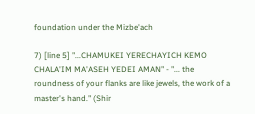foundation under the Mizbe'ach

7) [line 5] "...CHAMUKEI YERECHAYICH KEMO CHALA'IM MA'ASEH YEDEI AMAN" - "... the roundness of your flanks are like jewels, the work of a master's hand." (Shir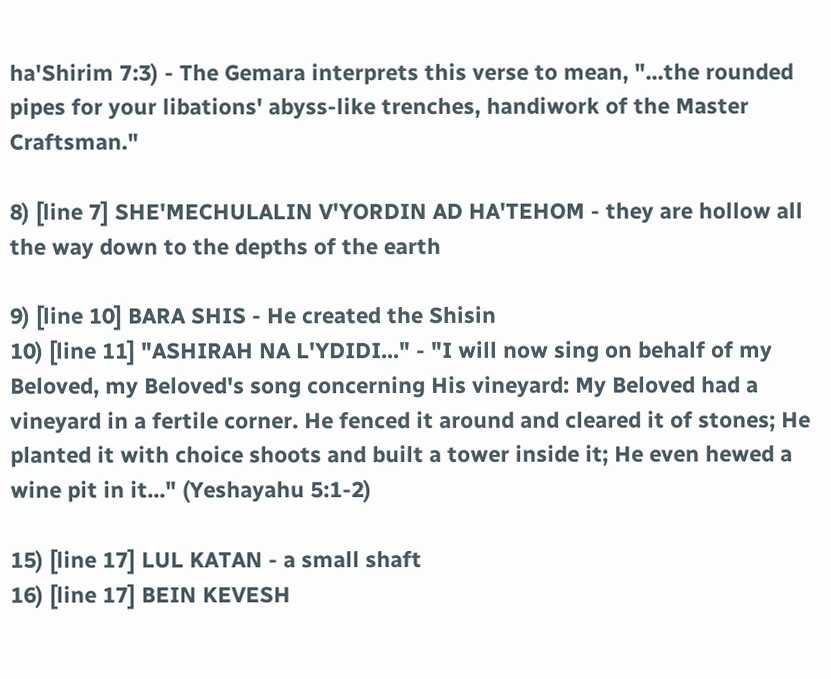ha'Shirim 7:3) - The Gemara interprets this verse to mean, "...the rounded pipes for your libations' abyss-like trenches, handiwork of the Master Craftsman."

8) [line 7] SHE'MECHULALIN V'YORDIN AD HA'TEHOM - they are hollow all the way down to the depths of the earth

9) [line 10] BARA SHIS - He created the Shisin
10) [line 11] "ASHIRAH NA L'YDIDI..." - "I will now sing on behalf of my Beloved, my Beloved's song concerning His vineyard: My Beloved had a vineyard in a fertile corner. He fenced it around and cleared it of stones; He planted it with choice shoots and built a tower inside it; He even hewed a wine pit in it..." (Yeshayahu 5:1-2)

15) [line 17] LUL KATAN - a small shaft
16) [line 17] BEIN KEVESH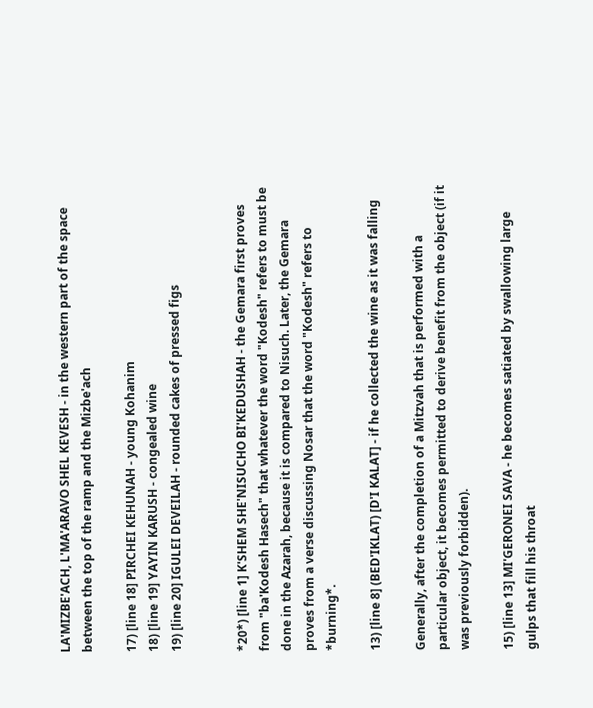LA'MIZBE'ACH, L'MA'ARAVO SHEL KEVESH - in the western part of the space between the top of the ramp and the Mizbe'ach

17) [line 18] PIRCHEI KEHUNAH - young Kohanim
18) [line 19] YAYIN KARUSH - congealed wine
19) [line 20] IGULEI DEVEILAH - rounded cakes of pressed figs


*20*) [line 1] K'SHEM SHE'NISUCHO BI'KEDUSHAH - the Gemara first proves from "ba'Kodesh Hasech" that whatever the word "Kodesh" refers to must be done in the Azarah, because it is compared to Nisuch. Later, the Gemara proves from a verse discussing Nosar that the word "Kodesh" refers to *burning*.

13) [line 8] (BED'IKLAT) [D'I KALAT] - if he collected the wine as it was falling

Generally, after the completion of a Mitzvah that is performed with a particular object, it becomes permitted to derive benefit from the object (if it was previously forbidden).

15) [line 13] MI'GERONEI SAVA - he becomes satiated by swallowing large gulps that fill his throat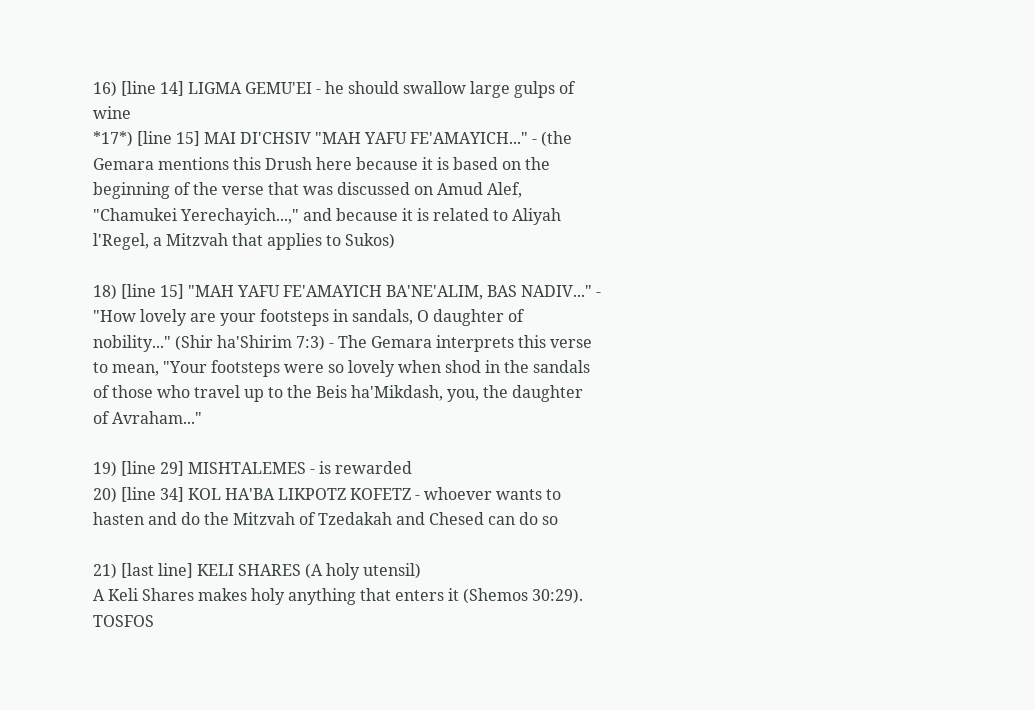16) [line 14] LIGMA GEMU'EI - he should swallow large gulps of wine
*17*) [line 15] MAI DI'CHSIV "MAH YAFU FE'AMAYICH..." - (the Gemara mentions this Drush here because it is based on the beginning of the verse that was discussed on Amud Alef, "Chamukei Yerechayich...," and because it is related to Aliyah l'Regel, a Mitzvah that applies to Sukos)

18) [line 15] "MAH YAFU FE'AMAYICH BA'NE'ALIM, BAS NADIV..." - "How lovely are your footsteps in sandals, O daughter of nobility..." (Shir ha'Shirim 7:3) - The Gemara interprets this verse to mean, "Your footsteps were so lovely when shod in the sandals of those who travel up to the Beis ha'Mikdash, you, the daughter of Avraham..."

19) [line 29] MISHTALEMES - is rewarded
20) [line 34] KOL HA'BA LIKPOTZ KOFETZ - whoever wants to hasten and do the Mitzvah of Tzedakah and Chesed can do so

21) [last line] KELI SHARES (A holy utensil)
A Keli Shares makes holy anything that enters it (Shemos 30:29). TOSFOS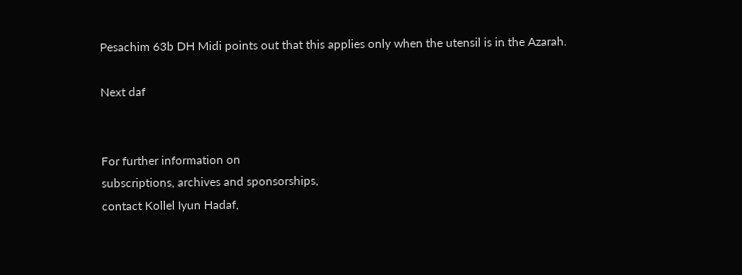Pesachim 63b DH Midi points out that this applies only when the utensil is in the Azarah.

Next daf


For further information on
subscriptions, archives and sponsorships,
contact Kollel Iyun Hadaf,